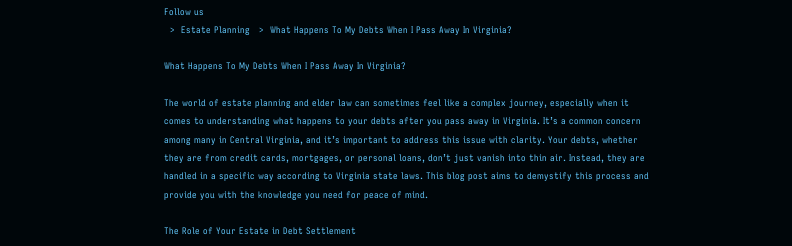Follow us
  >  Estate Planning   >  What Happens To My Debts When I Pass Away In Virginia?

What Happens To My Debts When I Pass Away In Virginia?

The world of estate planning and elder law can sometimes feel like a complex journey, especially when it comes to understanding what happens to your debts after you pass away in Virginia. It’s a common concern among many in Central Virginia, and it’s important to address this issue with clarity. Your debts, whether they are from credit cards, mortgages, or personal loans, don’t just vanish into thin air. Instead, they are handled in a specific way according to Virginia state laws. This blog post aims to demystify this process and provide you with the knowledge you need for peace of mind.

The Role of Your Estate in Debt Settlement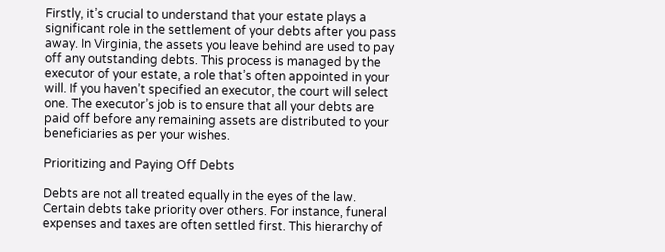Firstly, it’s crucial to understand that your estate plays a significant role in the settlement of your debts after you pass away. In Virginia, the assets you leave behind are used to pay off any outstanding debts. This process is managed by the executor of your estate, a role that’s often appointed in your will. If you haven’t specified an executor, the court will select one. The executor’s job is to ensure that all your debts are paid off before any remaining assets are distributed to your beneficiaries as per your wishes.

Prioritizing and Paying Off Debts

Debts are not all treated equally in the eyes of the law. Certain debts take priority over others. For instance, funeral expenses and taxes are often settled first. This hierarchy of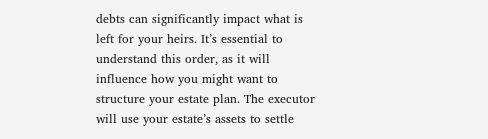debts can significantly impact what is left for your heirs. It’s essential to understand this order, as it will influence how you might want to structure your estate plan. The executor will use your estate’s assets to settle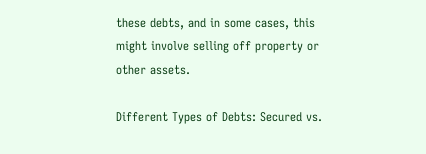these debts, and in some cases, this might involve selling off property or other assets.

Different Types of Debts: Secured vs.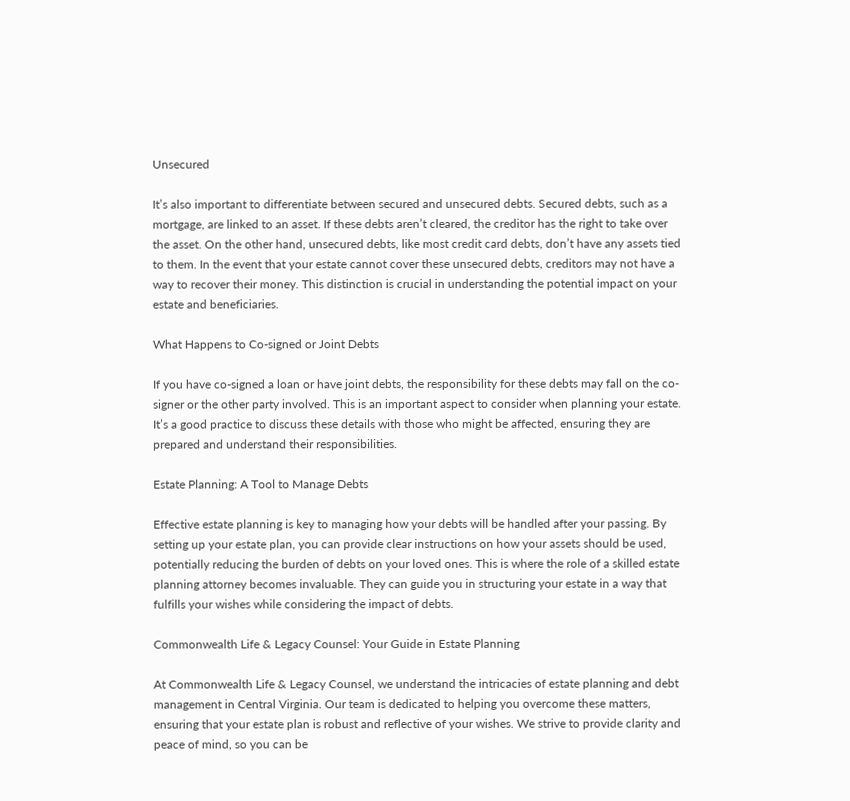Unsecured

It’s also important to differentiate between secured and unsecured debts. Secured debts, such as a mortgage, are linked to an asset. If these debts aren’t cleared, the creditor has the right to take over the asset. On the other hand, unsecured debts, like most credit card debts, don’t have any assets tied to them. In the event that your estate cannot cover these unsecured debts, creditors may not have a way to recover their money. This distinction is crucial in understanding the potential impact on your estate and beneficiaries.

What Happens to Co-signed or Joint Debts

If you have co-signed a loan or have joint debts, the responsibility for these debts may fall on the co-signer or the other party involved. This is an important aspect to consider when planning your estate. It’s a good practice to discuss these details with those who might be affected, ensuring they are prepared and understand their responsibilities.

Estate Planning: A Tool to Manage Debts

Effective estate planning is key to managing how your debts will be handled after your passing. By setting up your estate plan, you can provide clear instructions on how your assets should be used, potentially reducing the burden of debts on your loved ones. This is where the role of a skilled estate planning attorney becomes invaluable. They can guide you in structuring your estate in a way that fulfills your wishes while considering the impact of debts.

Commonwealth Life & Legacy Counsel: Your Guide in Estate Planning

At Commonwealth Life & Legacy Counsel, we understand the intricacies of estate planning and debt management in Central Virginia. Our team is dedicated to helping you overcome these matters, ensuring that your estate plan is robust and reflective of your wishes. We strive to provide clarity and peace of mind, so you can be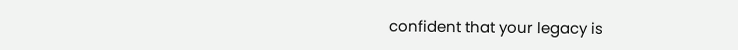confident that your legacy is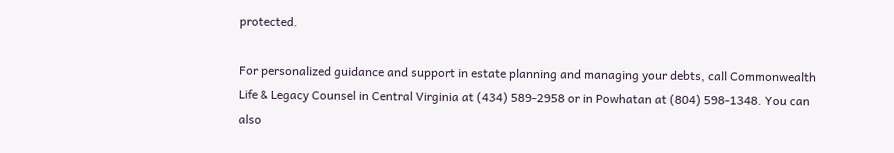protected.

For personalized guidance and support in estate planning and managing your debts, call Commonwealth Life & Legacy Counsel in Central Virginia at (434) 589-2958 or in Powhatan at (804) 598-1348. You can also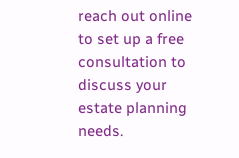reach out online to set up a free consultation to discuss your estate planning needs.